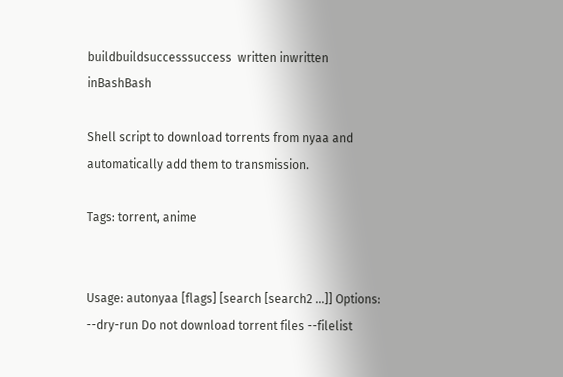buildbuildsuccesssuccess  written inwritten inBashBash

Shell script to download torrents from nyaa and automatically add them to transmission.

Tags: torrent, anime


Usage: autonyaa [flags] [search [search2 ...]] Options: --dry-run Do not download torrent files --filelist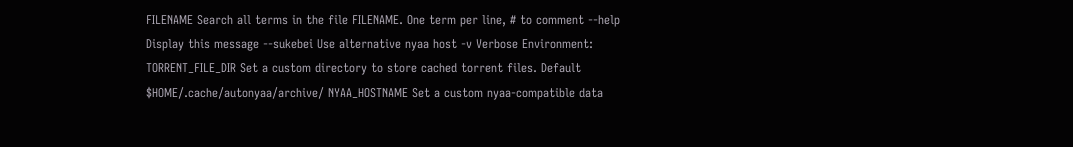FILENAME Search all terms in the file FILENAME. One term per line, # to comment --help Display this message --sukebei Use alternative nyaa host -v Verbose Environment: TORRENT_FILE_DIR Set a custom directory to store cached torrent files. Default $HOME/.cache/autonyaa/archive/ NYAA_HOSTNAME Set a custom nyaa-compatible data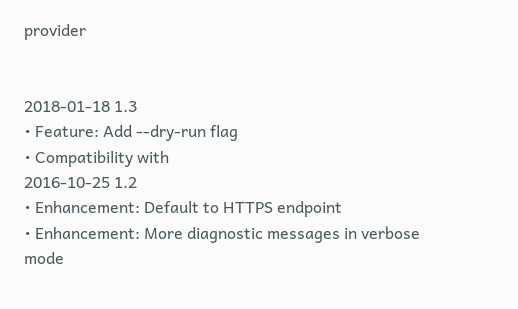provider


2018-01-18 1.3
• Feature: Add --dry-run flag
• Compatibility with
2016-10-25 1.2
• Enhancement: Default to HTTPS endpoint
• Enhancement: More diagnostic messages in verbose mode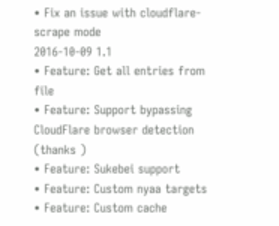• Fix an issue with cloudflare-scrape mode
2016-10-09 1.1
• Feature: Get all entries from file
• Feature: Support bypassing CloudFlare browser detection (thanks )
• Feature: Sukebei support
• Feature: Custom nyaa targets
• Feature: Custom cache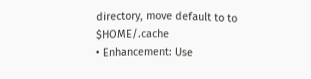directory, move default to to $HOME/.cache
• Enhancement: Use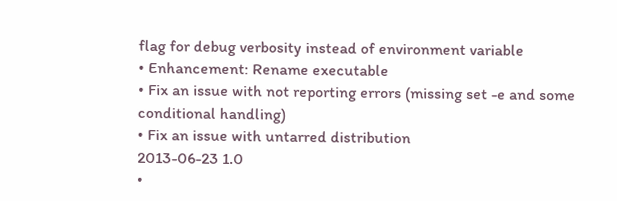flag for debug verbosity instead of environment variable
• Enhancement: Rename executable
• Fix an issue with not reporting errors (missing set -e and some conditional handling)
• Fix an issue with untarred distribution
2013-06-23 1.0
•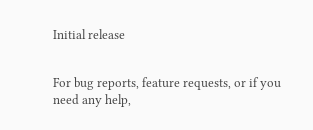Initial release


For bug reports, feature requests, or if you need any help,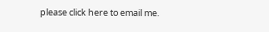please click here to email me.